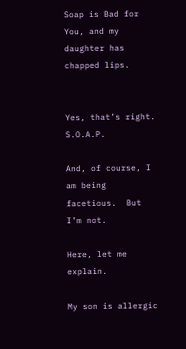Soap is Bad for You, and my daughter has chapped lips.


Yes, that’s right.  S.O.A.P.

And, of course, I am being facetious.  But I’m not.

Here, let me explain.

My son is allergic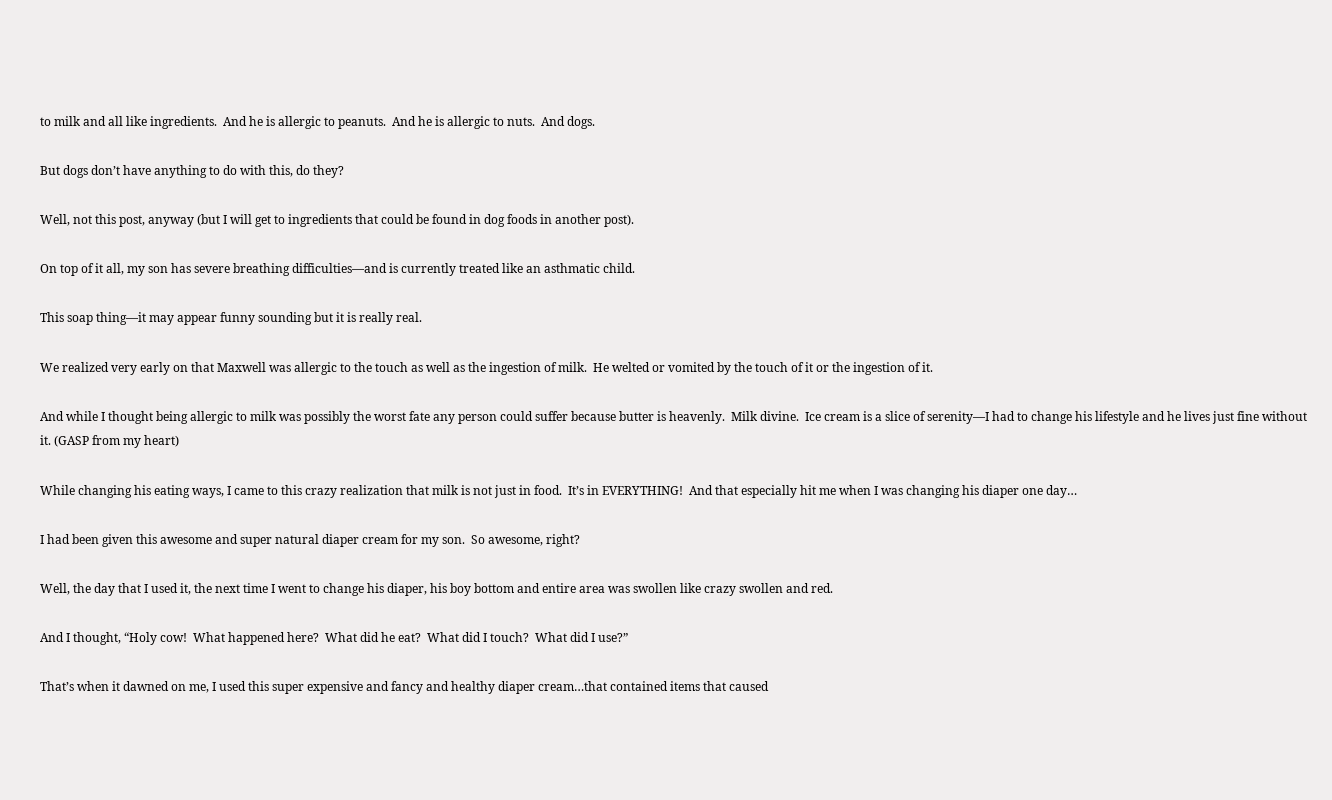to milk and all like ingredients.  And he is allergic to peanuts.  And he is allergic to nuts.  And dogs.

But dogs don’t have anything to do with this, do they?

Well, not this post, anyway (but I will get to ingredients that could be found in dog foods in another post).

On top of it all, my son has severe breathing difficulties—and is currently treated like an asthmatic child.

This soap thing—it may appear funny sounding but it is really real.

We realized very early on that Maxwell was allergic to the touch as well as the ingestion of milk.  He welted or vomited by the touch of it or the ingestion of it.

And while I thought being allergic to milk was possibly the worst fate any person could suffer because butter is heavenly.  Milk divine.  Ice cream is a slice of serenity—I had to change his lifestyle and he lives just fine without it. (GASP from my heart)

While changing his eating ways, I came to this crazy realization that milk is not just in food.  It’s in EVERYTHING!  And that especially hit me when I was changing his diaper one day…

I had been given this awesome and super natural diaper cream for my son.  So awesome, right?

Well, the day that I used it, the next time I went to change his diaper, his boy bottom and entire area was swollen like crazy swollen and red.

And I thought, “Holy cow!  What happened here?  What did he eat?  What did I touch?  What did I use?”

That’s when it dawned on me, I used this super expensive and fancy and healthy diaper cream…that contained items that caused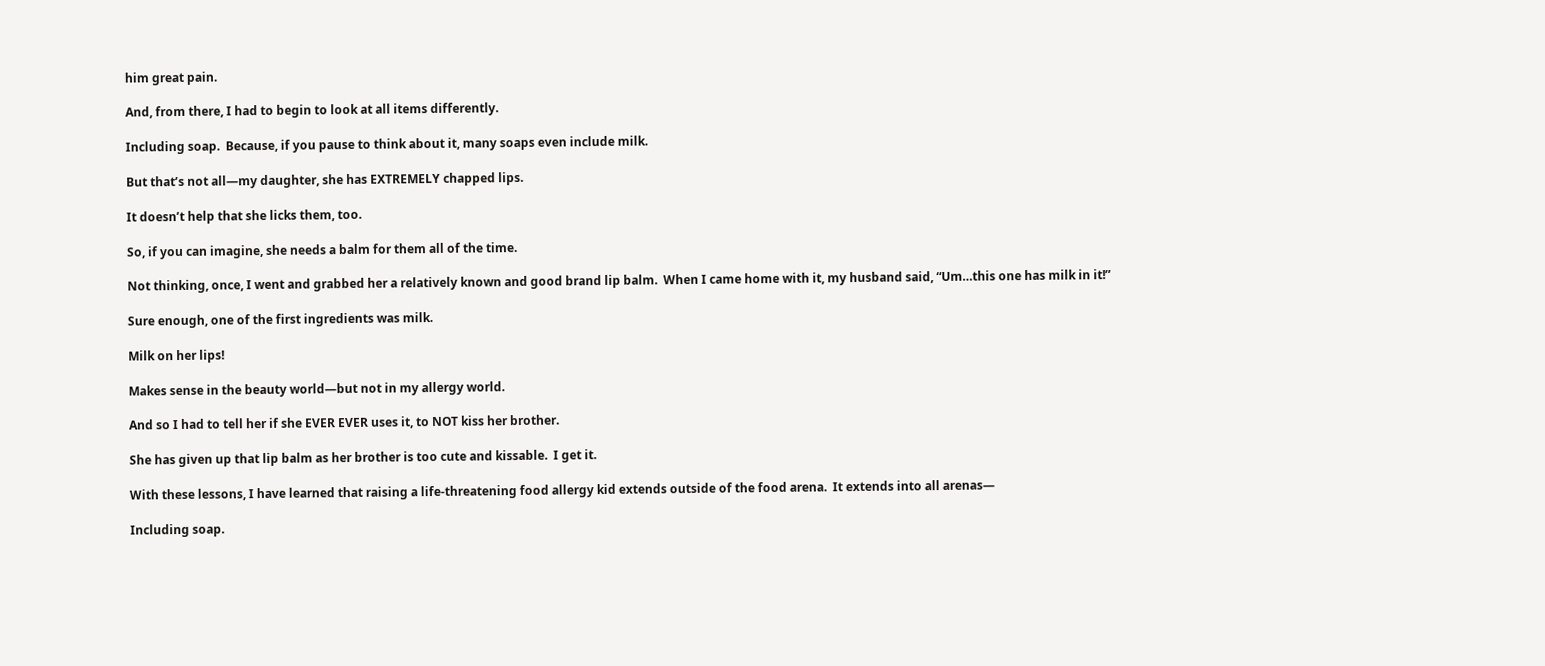him great pain.

And, from there, I had to begin to look at all items differently.

Including soap.  Because, if you pause to think about it, many soaps even include milk.

But that’s not all—my daughter, she has EXTREMELY chapped lips.

It doesn’t help that she licks them, too.

So, if you can imagine, she needs a balm for them all of the time.

Not thinking, once, I went and grabbed her a relatively known and good brand lip balm.  When I came home with it, my husband said, “Um…this one has milk in it!”

Sure enough, one of the first ingredients was milk.

Milk on her lips!

Makes sense in the beauty world—but not in my allergy world.

And so I had to tell her if she EVER EVER uses it, to NOT kiss her brother.

She has given up that lip balm as her brother is too cute and kissable.  I get it.

With these lessons, I have learned that raising a life-threatening food allergy kid extends outside of the food arena.  It extends into all arenas—

Including soap.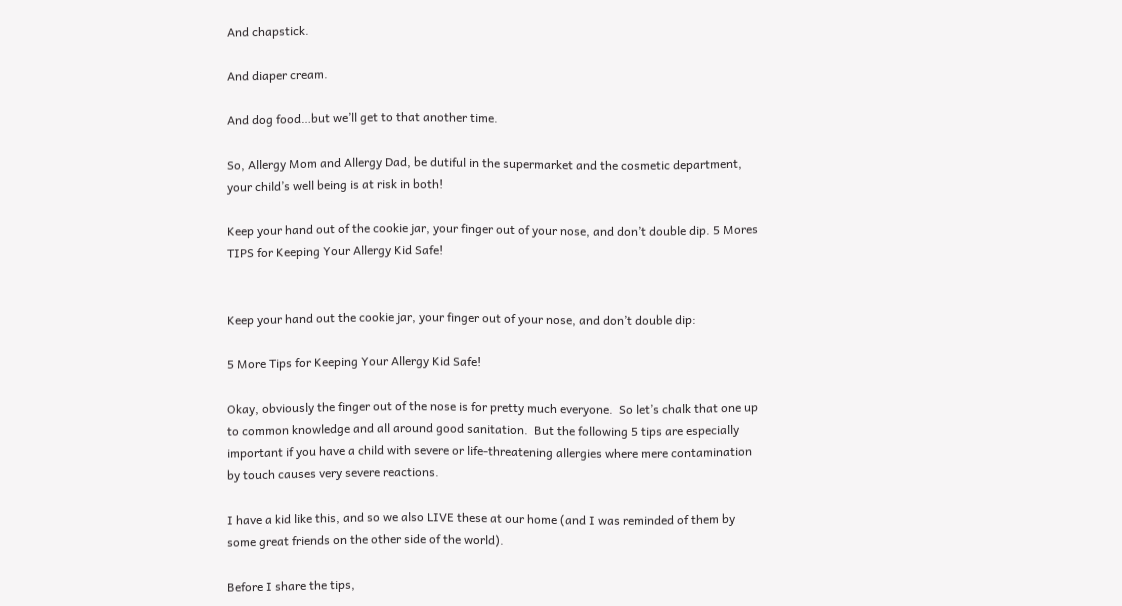And chapstick.

And diaper cream.

And dog food…but we’ll get to that another time.

So, Allergy Mom and Allergy Dad, be dutiful in the supermarket and the cosmetic department, your child’s well being is at risk in both!

Keep your hand out of the cookie jar, your finger out of your nose, and don’t double dip. 5 Mores TIPS for Keeping Your Allergy Kid Safe!


Keep your hand out the cookie jar, your finger out of your nose, and don’t double dip:

5 More Tips for Keeping Your Allergy Kid Safe!

Okay, obviously the finger out of the nose is for pretty much everyone.  So let’s chalk that one up to common knowledge and all around good sanitation.  But the following 5 tips are especially important if you have a child with severe or life-threatening allergies where mere contamination by touch causes very severe reactions.

I have a kid like this, and so we also LIVE these at our home (and I was reminded of them by some great friends on the other side of the world).

Before I share the tips,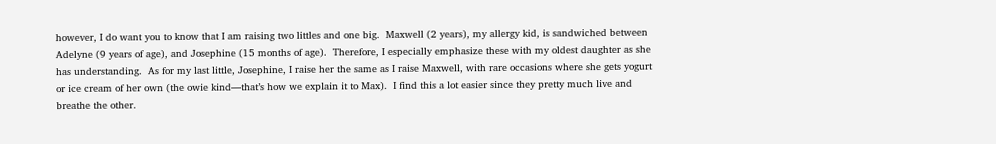however, I do want you to know that I am raising two littles and one big.  Maxwell (2 years), my allergy kid, is sandwiched between Adelyne (9 years of age), and Josephine (15 months of age).  Therefore, I especially emphasize these with my oldest daughter as she has understanding.  As for my last little, Josephine, I raise her the same as I raise Maxwell, with rare occasions where she gets yogurt or ice cream of her own (the owie kind—that’s how we explain it to Max).  I find this a lot easier since they pretty much live and breathe the other.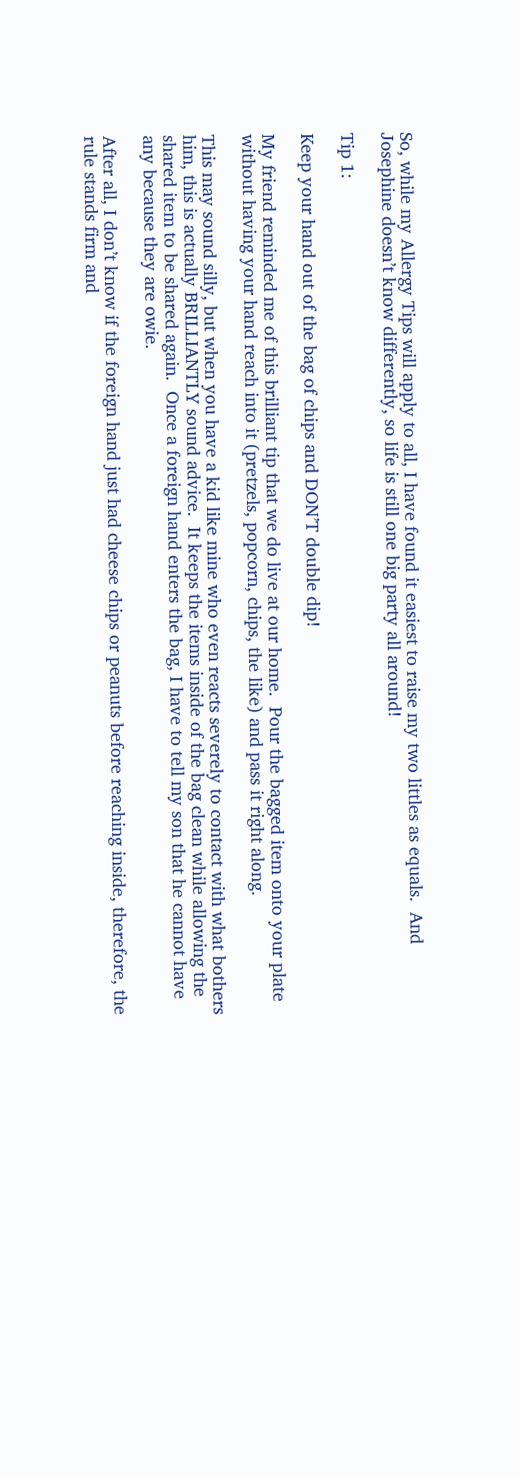So, while my Allergy Tips will apply to all, I have found it easiest to raise my two littles as equals.  And Josephine doesn’t know differently, so life is still one big party all around!

Tip 1:

Keep your hand out of the bag of chips and DON’T double dip!

My friend reminded me of this brilliant tip that we do live at our home.  Pour the bagged item onto your plate without having your hand reach into it (pretzels, popcorn, chips, the like) and pass it right along.

This may sound silly, but when you have a kid like mine who even reacts severely to contact with what bothers him, this is actually BRILLIANTLY sound advice.  It keeps the items inside of the bag clean while allowing the shared item to be shared again.  Once a foreign hand enters the bag, I have to tell my son that he cannot have any because they are owie.

After all, I don’t know if the foreign hand just had cheese chips or peanuts before reaching inside, therefore, the rule stands firm and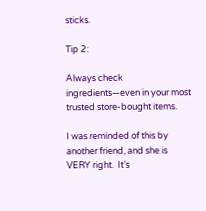sticks.

Tip 2:

Always check ingredients—even in your most trusted store-bought items.

I was reminded of this by another friend, and she is VERY right.  It’s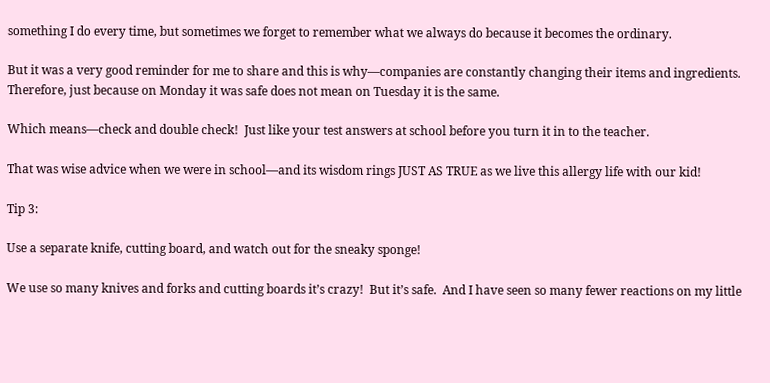something I do every time, but sometimes we forget to remember what we always do because it becomes the ordinary.

But it was a very good reminder for me to share and this is why—companies are constantly changing their items and ingredients. Therefore, just because on Monday it was safe does not mean on Tuesday it is the same.

Which means—check and double check!  Just like your test answers at school before you turn it in to the teacher.

That was wise advice when we were in school—and its wisdom rings JUST AS TRUE as we live this allergy life with our kid!

Tip 3:

Use a separate knife, cutting board, and watch out for the sneaky sponge!

We use so many knives and forks and cutting boards it’s crazy!  But it’s safe.  And I have seen so many fewer reactions on my little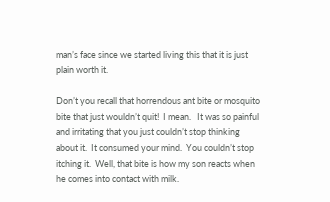man’s face since we started living this that it is just plain worth it.

Don’t you recall that horrendous ant bite or mosquito bite that just wouldn’t quit!  I mean.   It was so painful and irritating that you just couldn’t stop thinking about it.  It consumed your mind.  You couldn’t stop itching it.  Well, that bite is how my son reacts when he comes into contact with milk.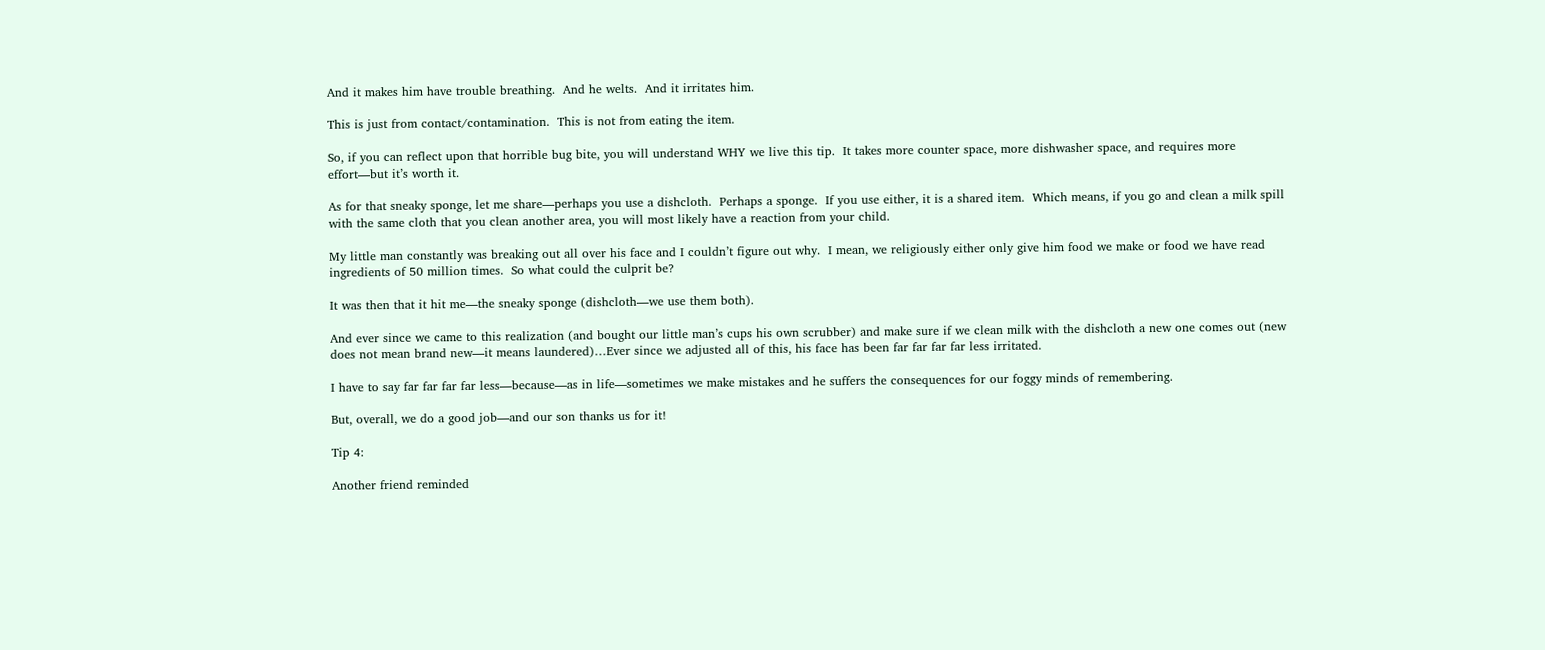And it makes him have trouble breathing.  And he welts.  And it irritates him.

This is just from contact/contamination.  This is not from eating the item.

So, if you can reflect upon that horrible bug bite, you will understand WHY we live this tip.  It takes more counter space, more dishwasher space, and requires more effort—but it’s worth it.

As for that sneaky sponge, let me share—perhaps you use a dishcloth.  Perhaps a sponge.  If you use either, it is a shared item.  Which means, if you go and clean a milk spill with the same cloth that you clean another area, you will most likely have a reaction from your child.

My little man constantly was breaking out all over his face and I couldn’t figure out why.  I mean, we religiously either only give him food we make or food we have read ingredients of 50 million times.  So what could the culprit be?

It was then that it hit me—the sneaky sponge (dishcloth—we use them both).

And ever since we came to this realization (and bought our little man’s cups his own scrubber) and make sure if we clean milk with the dishcloth a new one comes out (new does not mean brand new—it means laundered)…Ever since we adjusted all of this, his face has been far far far far less irritated.

I have to say far far far far less—because—as in life—sometimes we make mistakes and he suffers the consequences for our foggy minds of remembering.

But, overall, we do a good job—and our son thanks us for it!

Tip 4:

Another friend reminded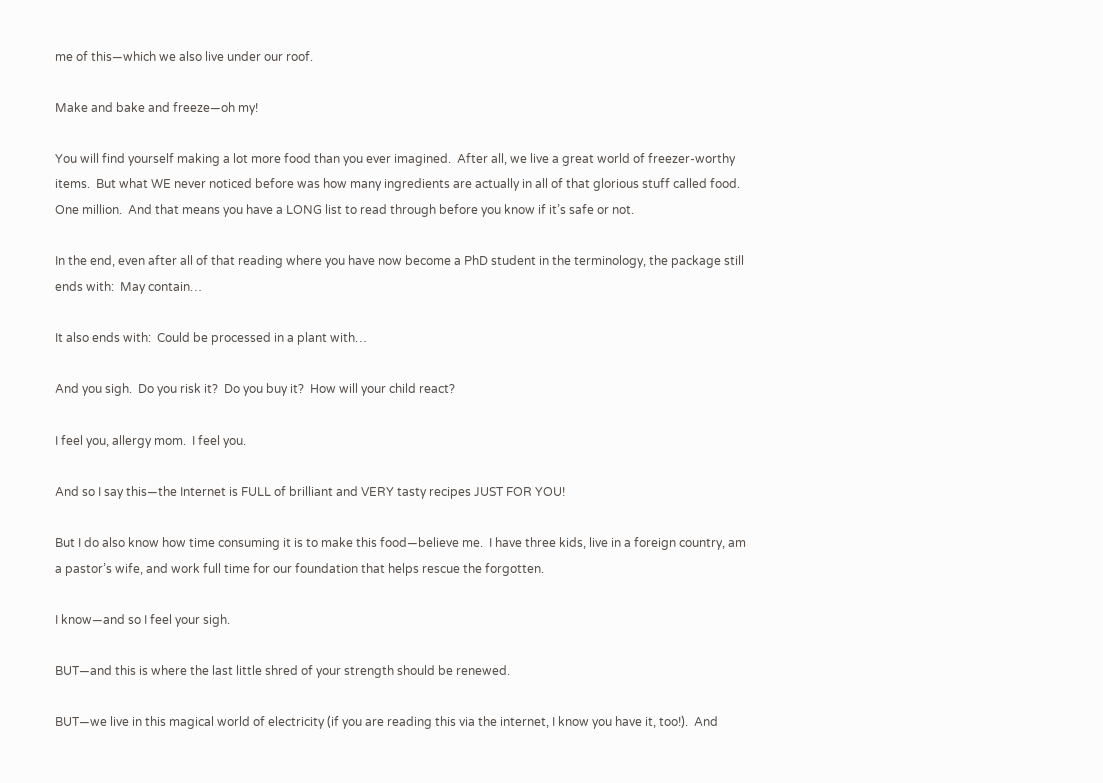me of this—which we also live under our roof.

Make and bake and freeze—oh my!

You will find yourself making a lot more food than you ever imagined.  After all, we live a great world of freezer-worthy items.  But what WE never noticed before was how many ingredients are actually in all of that glorious stuff called food.  One million.  And that means you have a LONG list to read through before you know if it’s safe or not.

In the end, even after all of that reading where you have now become a PhD student in the terminology, the package still ends with:  May contain…

It also ends with:  Could be processed in a plant with…

And you sigh.  Do you risk it?  Do you buy it?  How will your child react?

I feel you, allergy mom.  I feel you.

And so I say this—the Internet is FULL of brilliant and VERY tasty recipes JUST FOR YOU!

But I do also know how time consuming it is to make this food—believe me.  I have three kids, live in a foreign country, am a pastor’s wife, and work full time for our foundation that helps rescue the forgotten.

I know—and so I feel your sigh.

BUT—and this is where the last little shred of your strength should be renewed.

BUT—we live in this magical world of electricity (if you are reading this via the internet, I know you have it, too!).  And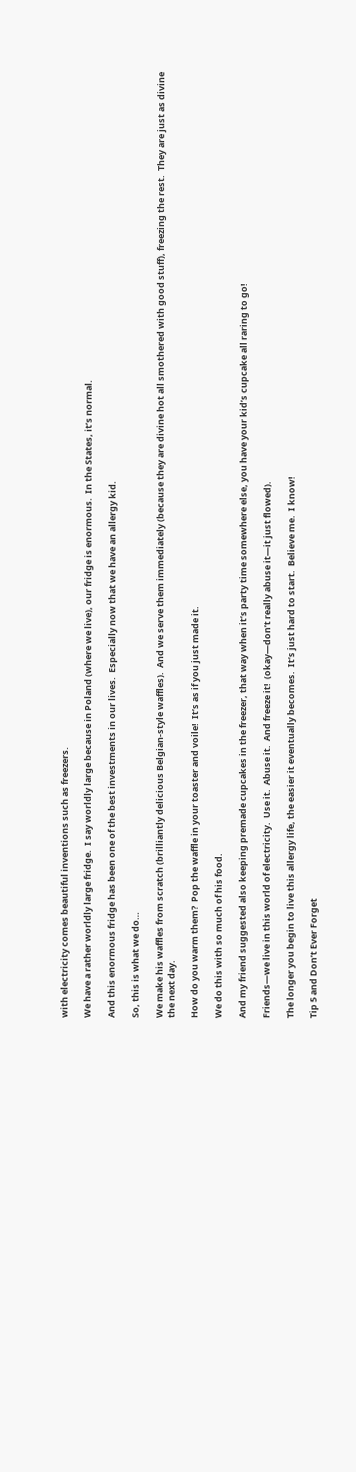with electricity comes beautiful inventions such as freezers.

We have a rather worldly large fridge.  I say worldly large because in Poland (where we live), our fridge is enormous.  In the States, it’s normal.

And this enormous fridge has been one of the best investments in our lives.  Especially now that we have an allergy kid.

So, this is what we do…

We make his waffles from scratch (brilliantly delicious Belgian-style waffles).  And we serve them immediately (because they are divine hot all smothered with good stuff), freezing the rest.  They are just as divine the next day.

How do you warm them?  Pop the waffle in your toaster and voile!  It’s as if you just made it.

We do this with so much of his food.

And my friend suggested also keeping premade cupcakes in the freezer, that way when it’s party time somewhere else, you have your kid’s cupcake all raring to go!

Friends—we live in this world of electricity.  Use it.  Abuse it.  And freeze it!  (okay—don’t really abuse it—it just flowed).

The longer you begin to live this allergy life, the easier it eventually becomes.  It’s just hard to start.  Believe me.  I know!

Tip 5 and Don’t Ever Forget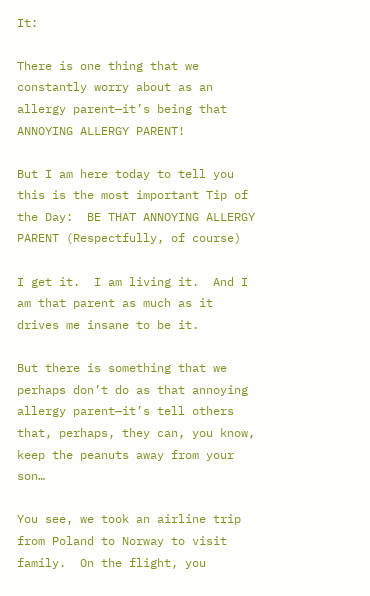It:

There is one thing that we constantly worry about as an allergy parent—it’s being that ANNOYING ALLERGY PARENT!

But I am here today to tell you this is the most important Tip of the Day:  BE THAT ANNOYING ALLERGY PARENT (Respectfully, of course)

I get it.  I am living it.  And I am that parent as much as it drives me insane to be it.

But there is something that we perhaps don’t do as that annoying allergy parent—it’s tell others that, perhaps, they can, you know, keep the peanuts away from your son…

You see, we took an airline trip from Poland to Norway to visit family.  On the flight, you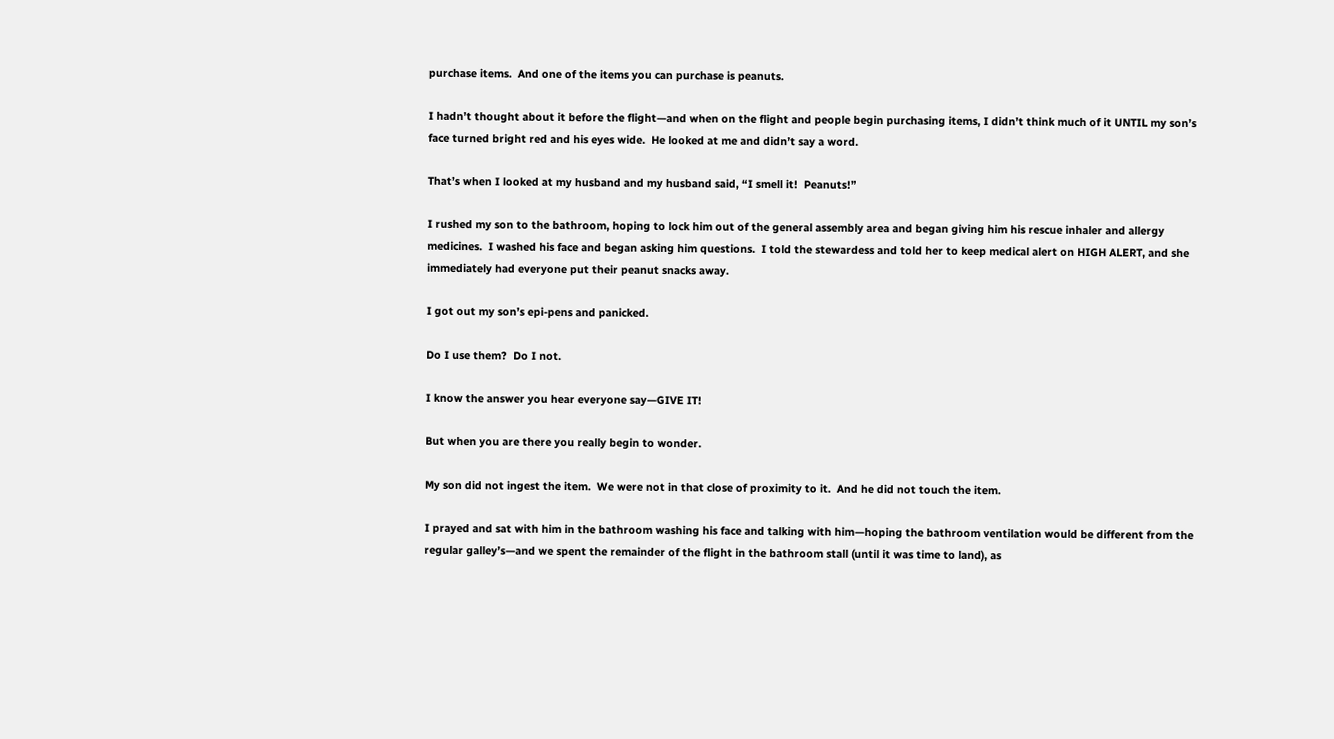purchase items.  And one of the items you can purchase is peanuts.

I hadn’t thought about it before the flight—and when on the flight and people begin purchasing items, I didn’t think much of it UNTIL my son’s face turned bright red and his eyes wide.  He looked at me and didn’t say a word.

That’s when I looked at my husband and my husband said, “I smell it!  Peanuts!”

I rushed my son to the bathroom, hoping to lock him out of the general assembly area and began giving him his rescue inhaler and allergy medicines.  I washed his face and began asking him questions.  I told the stewardess and told her to keep medical alert on HIGH ALERT, and she immediately had everyone put their peanut snacks away.

I got out my son’s epi-pens and panicked.

Do I use them?  Do I not.

I know the answer you hear everyone say—GIVE IT!

But when you are there you really begin to wonder.

My son did not ingest the item.  We were not in that close of proximity to it.  And he did not touch the item.

I prayed and sat with him in the bathroom washing his face and talking with him—hoping the bathroom ventilation would be different from the regular galley’s—and we spent the remainder of the flight in the bathroom stall (until it was time to land), as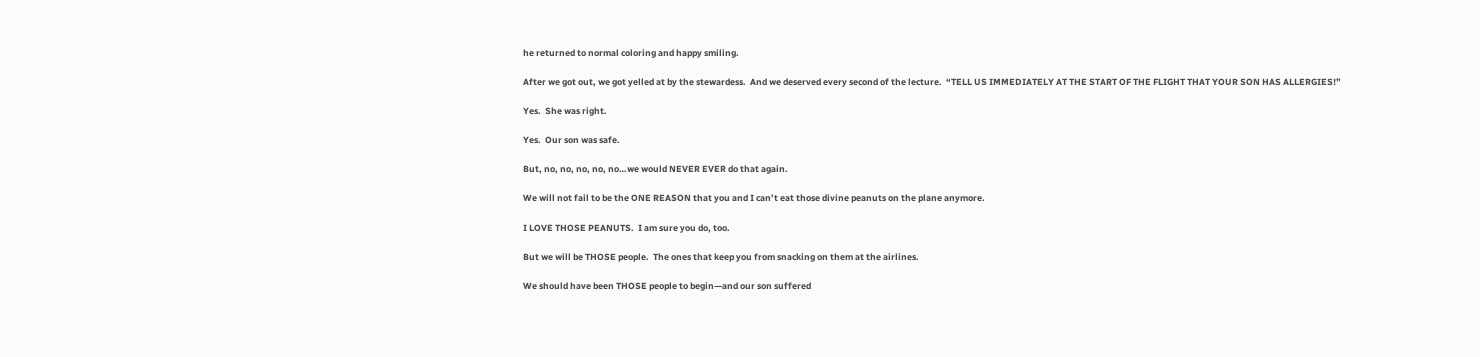he returned to normal coloring and happy smiling.

After we got out, we got yelled at by the stewardess.  And we deserved every second of the lecture.  “TELL US IMMEDIATELY AT THE START OF THE FLIGHT THAT YOUR SON HAS ALLERGIES!”

Yes.  She was right.

Yes.  Our son was safe.

But, no, no, no, no, no…we would NEVER EVER do that again.

We will not fail to be the ONE REASON that you and I can’t eat those divine peanuts on the plane anymore.

I LOVE THOSE PEANUTS.  I am sure you do, too.

But we will be THOSE people.  The ones that keep you from snacking on them at the airlines.

We should have been THOSE people to begin—and our son suffered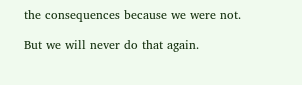the consequences because we were not.

But we will never do that again.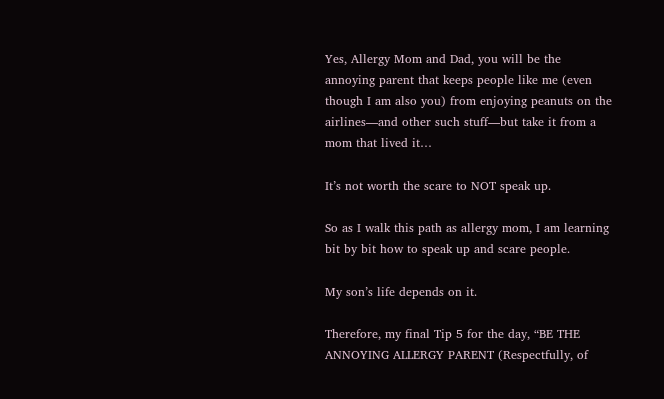Yes, Allergy Mom and Dad, you will be the annoying parent that keeps people like me (even though I am also you) from enjoying peanuts on the airlines—and other such stuff—but take it from a mom that lived it…

It’s not worth the scare to NOT speak up.

So as I walk this path as allergy mom, I am learning bit by bit how to speak up and scare people.

My son’s life depends on it.

Therefore, my final Tip 5 for the day, “BE THE ANNOYING ALLERGY PARENT (Respectfully, of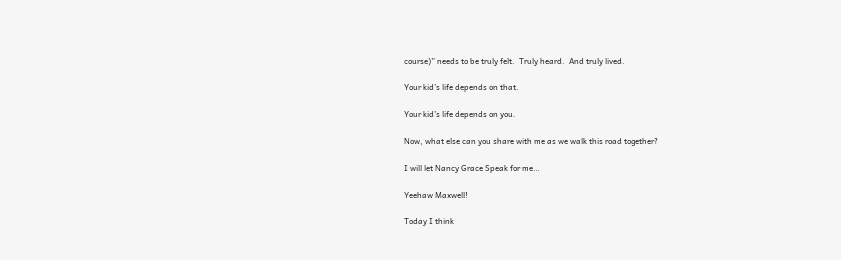course)” needs to be truly felt.  Truly heard.  And truly lived.

Your kid’s life depends on that.

Your kid’s life depends on you.

Now, what else can you share with me as we walk this road together?

I will let Nancy Grace Speak for me…

Yeehaw Maxwell!

Today I think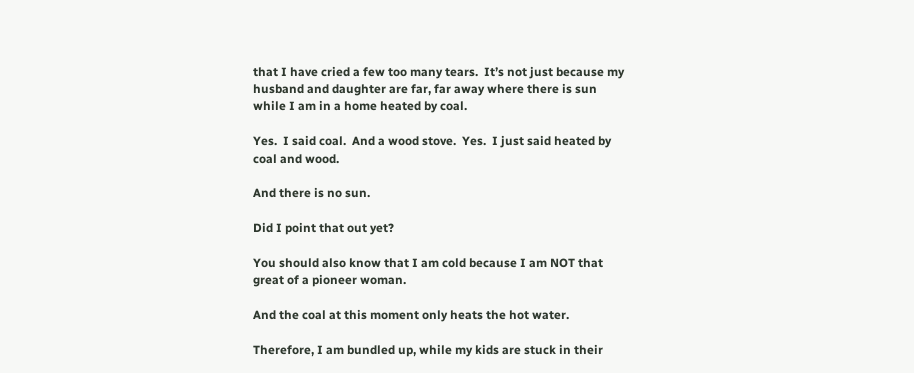that I have cried a few too many tears.  It’s not just because my husband and daughter are far, far away where there is sun while I am in a home heated by coal.

Yes.  I said coal.  And a wood stove.  Yes.  I just said heated by coal and wood.

And there is no sun.

Did I point that out yet?

You should also know that I am cold because I am NOT that great of a pioneer woman.

And the coal at this moment only heats the hot water.

Therefore, I am bundled up, while my kids are stuck in their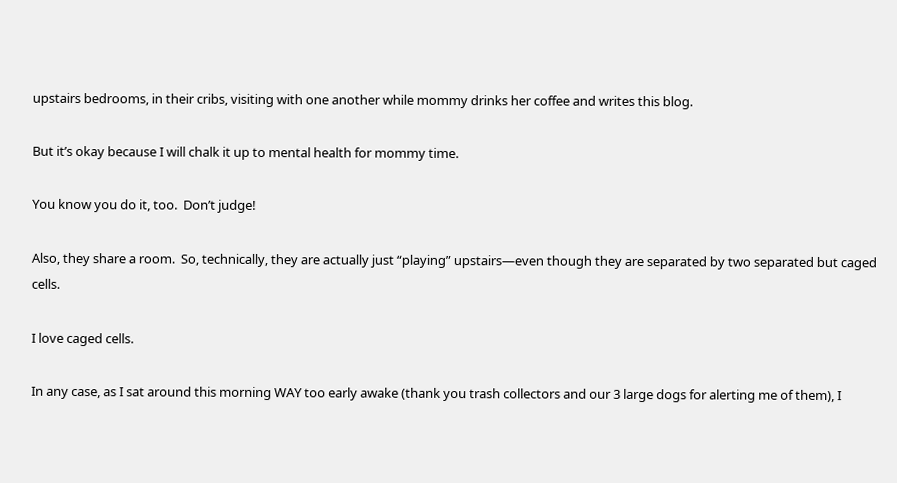upstairs bedrooms, in their cribs, visiting with one another while mommy drinks her coffee and writes this blog.

But it’s okay because I will chalk it up to mental health for mommy time.

You know you do it, too.  Don’t judge!

Also, they share a room.  So, technically, they are actually just “playing” upstairs—even though they are separated by two separated but caged cells.

I love caged cells.

In any case, as I sat around this morning WAY too early awake (thank you trash collectors and our 3 large dogs for alerting me of them), I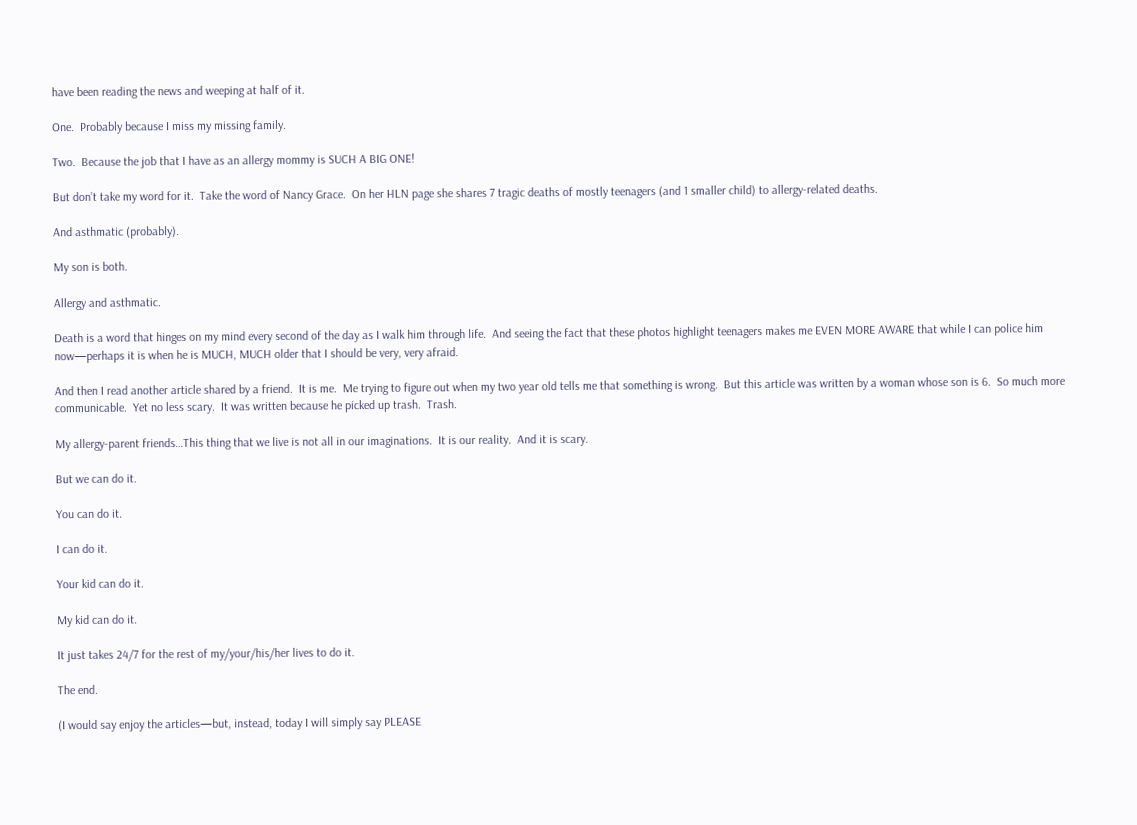have been reading the news and weeping at half of it.

One.  Probably because I miss my missing family.

Two.  Because the job that I have as an allergy mommy is SUCH A BIG ONE!

But don’t take my word for it.  Take the word of Nancy Grace.  On her HLN page she shares 7 tragic deaths of mostly teenagers (and 1 smaller child) to allergy-related deaths.

And asthmatic (probably).

My son is both.

Allergy and asthmatic.

Death is a word that hinges on my mind every second of the day as I walk him through life.  And seeing the fact that these photos highlight teenagers makes me EVEN MORE AWARE that while I can police him now—perhaps it is when he is MUCH, MUCH older that I should be very, very afraid.

And then I read another article shared by a friend.  It is me.  Me trying to figure out when my two year old tells me that something is wrong.  But this article was written by a woman whose son is 6.  So much more communicable.  Yet no less scary.  It was written because he picked up trash.  Trash.

My allergy-parent friends…This thing that we live is not all in our imaginations.  It is our reality.  And it is scary.

But we can do it.

You can do it.

I can do it.

Your kid can do it.

My kid can do it.

It just takes 24/7 for the rest of my/your/his/her lives to do it.

The end.

(I would say enjoy the articles—but, instead, today I will simply say PLEASE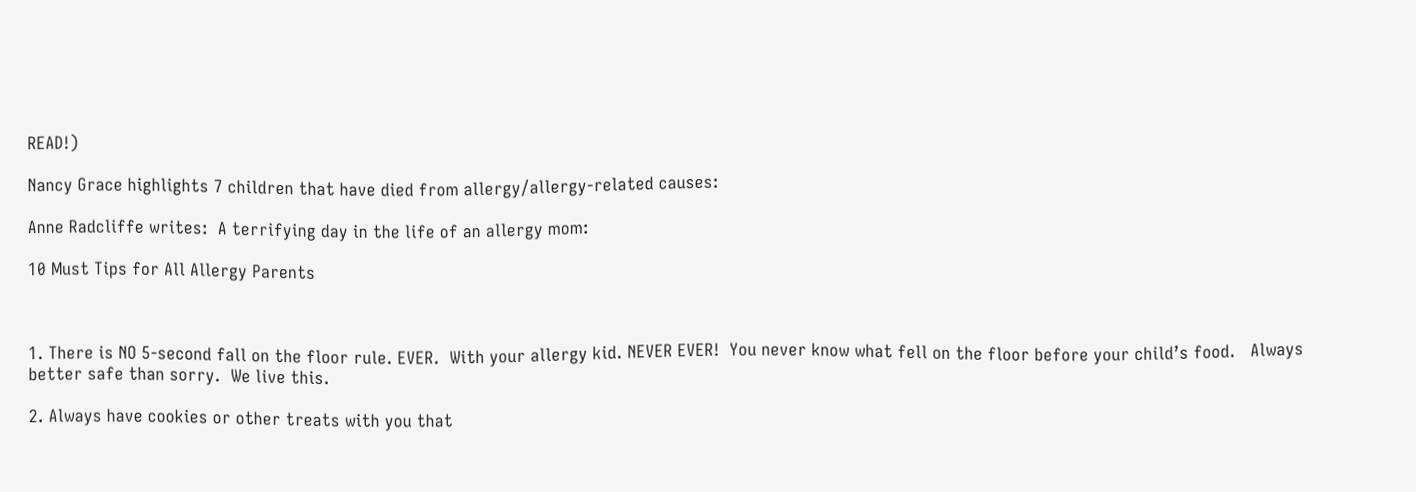READ!)

Nancy Grace highlights 7 children that have died from allergy/allergy-related causes:

Anne Radcliffe writes:  A terrifying day in the life of an allergy mom:

10 Must Tips for All Allergy Parents



1. There is NO 5-second fall on the floor rule. EVER.  With your allergy kid. NEVER EVER!  You never know what fell on the floor before your child’s food.   Always better safe than sorry.  We live this.

2. Always have cookies or other treats with you that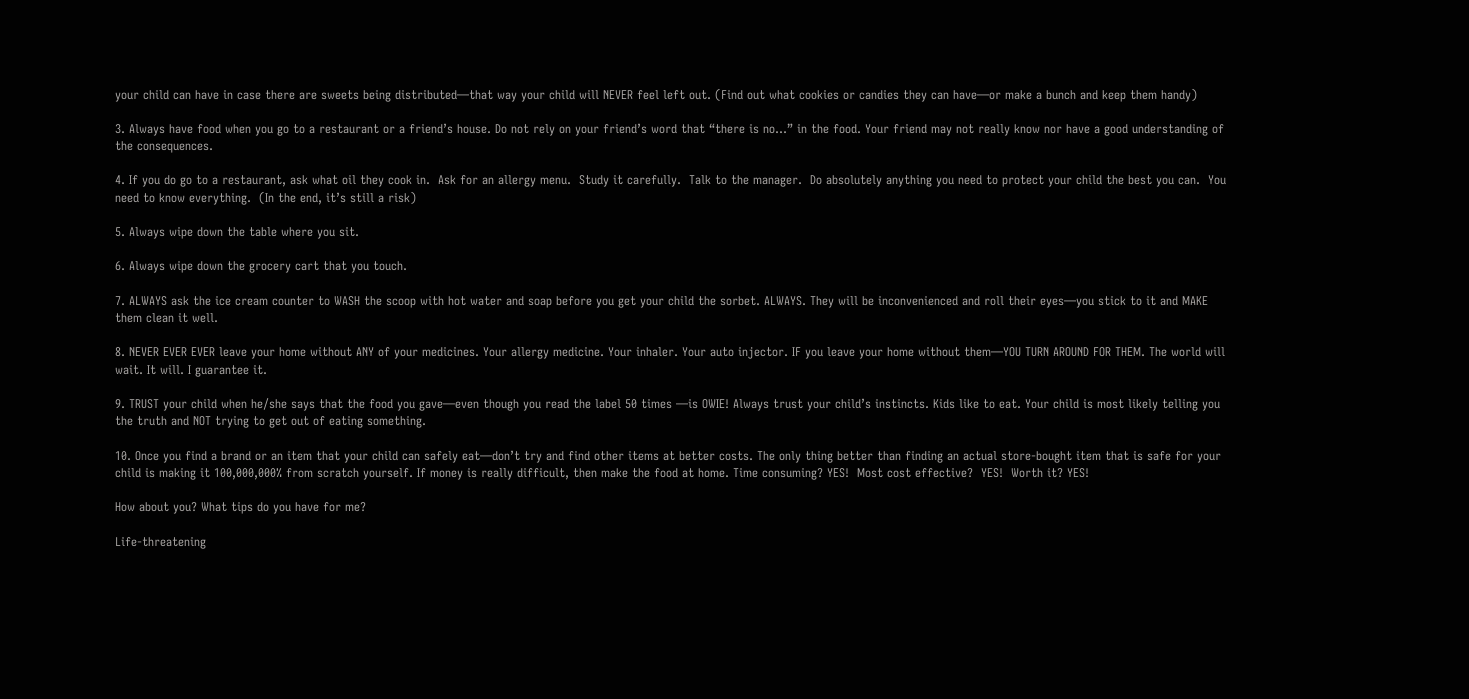your child can have in case there are sweets being distributed—that way your child will NEVER feel left out. (Find out what cookies or candies they can have—or make a bunch and keep them handy)

3. Always have food when you go to a restaurant or a friend’s house. Do not rely on your friend’s word that “there is no…” in the food. Your friend may not really know nor have a good understanding of the consequences.

4. If you do go to a restaurant, ask what oil they cook in.  Ask for an allergy menu.  Study it carefully.  Talk to the manager.  Do absolutely anything you need to protect your child the best you can.  You need to know everything.  (In the end, it’s still a risk)

5. Always wipe down the table where you sit.

6. Always wipe down the grocery cart that you touch.

7. ALWAYS ask the ice cream counter to WASH the scoop with hot water and soap before you get your child the sorbet. ALWAYS. They will be inconvenienced and roll their eyes—you stick to it and MAKE them clean it well.

8. NEVER EVER EVER leave your home without ANY of your medicines. Your allergy medicine. Your inhaler. Your auto injector. IF you leave your home without them—YOU TURN AROUND FOR THEM. The world will wait. It will. I guarantee it.

9. TRUST your child when he/she says that the food you gave—even though you read the label 50 times —is OWIE! Always trust your child’s instincts. Kids like to eat. Your child is most likely telling you the truth and NOT trying to get out of eating something.

10. Once you find a brand or an item that your child can safely eat—don’t try and find other items at better costs. The only thing better than finding an actual store-bought item that is safe for your child is making it 100,000,000% from scratch yourself. If money is really difficult, then make the food at home. Time consuming? YES!  Most cost effective?  YES!  Worth it? YES!

How about you? What tips do you have for me?

Life-threatening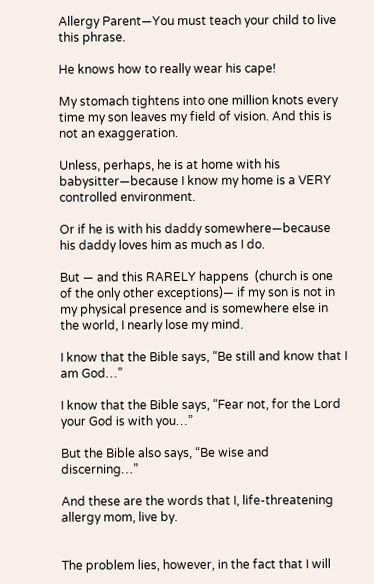Allergy Parent—You must teach your child to live this phrase.

He knows how to really wear his cape!

My stomach tightens into one million knots every time my son leaves my field of vision. And this is not an exaggeration.

Unless, perhaps, he is at home with his babysitter—because I know my home is a VERY controlled environment.

Or if he is with his daddy somewhere—because his daddy loves him as much as I do.

But — and this RARELY happens  (church is one of the only other exceptions)— if my son is not in my physical presence and is somewhere else in the world, I nearly lose my mind.

I know that the Bible says, “Be still and know that I am God…”

I know that the Bible says, “Fear not, for the Lord your God is with you…”

But the Bible also says, “Be wise and discerning…”

And these are the words that I, life-threatening allergy mom, live by.


The problem lies, however, in the fact that I will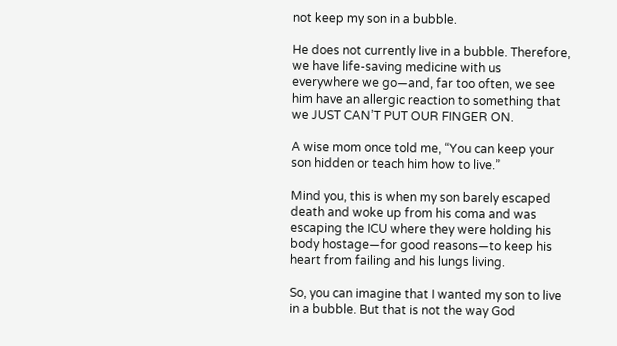not keep my son in a bubble.

He does not currently live in a bubble. Therefore, we have life-saving medicine with us everywhere we go—and, far too often, we see him have an allergic reaction to something that we JUST CAN’T PUT OUR FINGER ON.

A wise mom once told me, “You can keep your son hidden or teach him how to live.”

Mind you, this is when my son barely escaped death and woke up from his coma and was escaping the ICU where they were holding his body hostage—for good reasons—to keep his heart from failing and his lungs living.

So, you can imagine that I wanted my son to live in a bubble. But that is not the way God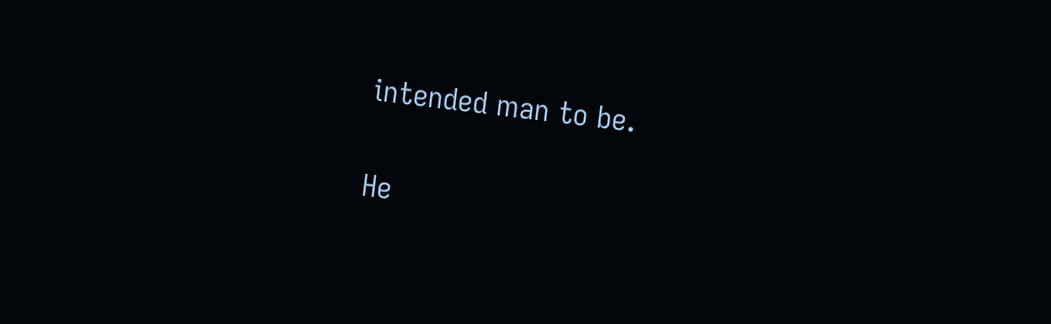intended man to be.

He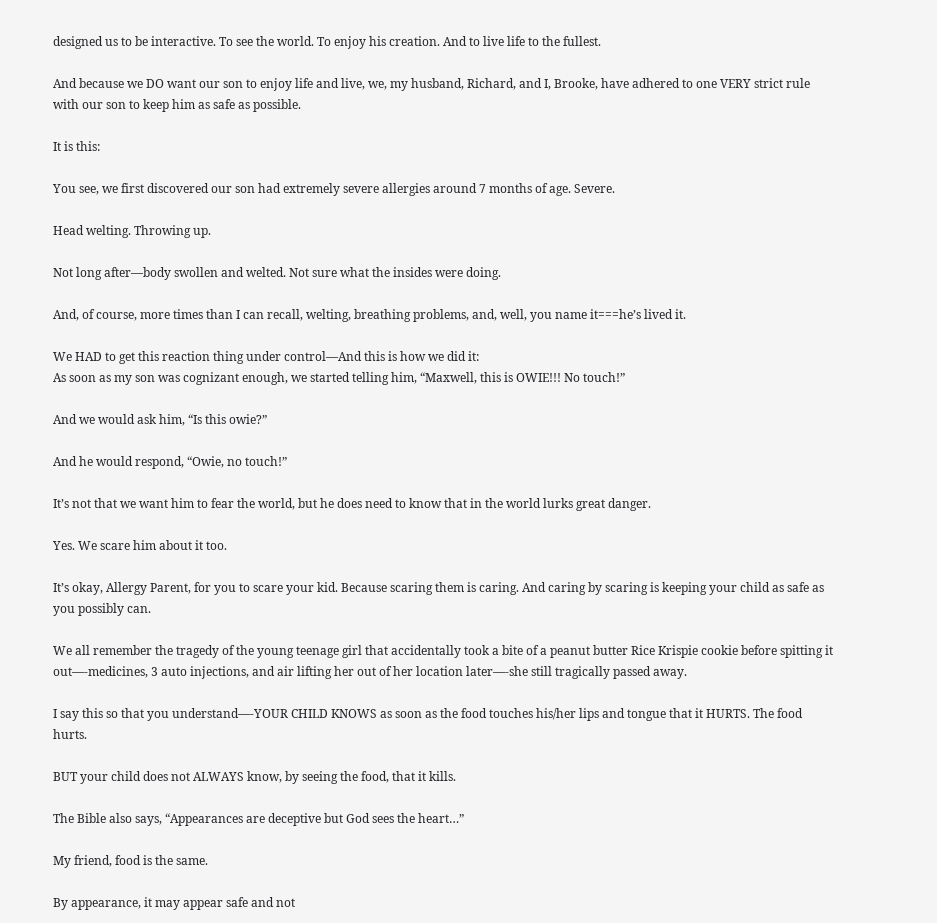designed us to be interactive. To see the world. To enjoy his creation. And to live life to the fullest.

And because we DO want our son to enjoy life and live, we, my husband, Richard, and I, Brooke, have adhered to one VERY strict rule with our son to keep him as safe as possible.

It is this:

You see, we first discovered our son had extremely severe allergies around 7 months of age. Severe.

Head welting. Throwing up.

Not long after—body swollen and welted. Not sure what the insides were doing.

And, of course, more times than I can recall, welting, breathing problems, and, well, you name it===he’s lived it.

We HAD to get this reaction thing under control—And this is how we did it:
As soon as my son was cognizant enough, we started telling him, “Maxwell, this is OWIE!!! No touch!”

And we would ask him, “Is this owie?”

And he would respond, “Owie, no touch!”

It’s not that we want him to fear the world, but he does need to know that in the world lurks great danger.

Yes. We scare him about it too.

It’s okay, Allergy Parent, for you to scare your kid. Because scaring them is caring. And caring by scaring is keeping your child as safe as you possibly can.

We all remember the tragedy of the young teenage girl that accidentally took a bite of a peanut butter Rice Krispie cookie before spitting it out—-medicines, 3 auto injections, and air lifting her out of her location later—-she still tragically passed away.

I say this so that you understand—-YOUR CHILD KNOWS as soon as the food touches his/her lips and tongue that it HURTS. The food hurts.

BUT your child does not ALWAYS know, by seeing the food, that it kills.

The Bible also says, “Appearances are deceptive but God sees the heart…”

My friend, food is the same.

By appearance, it may appear safe and not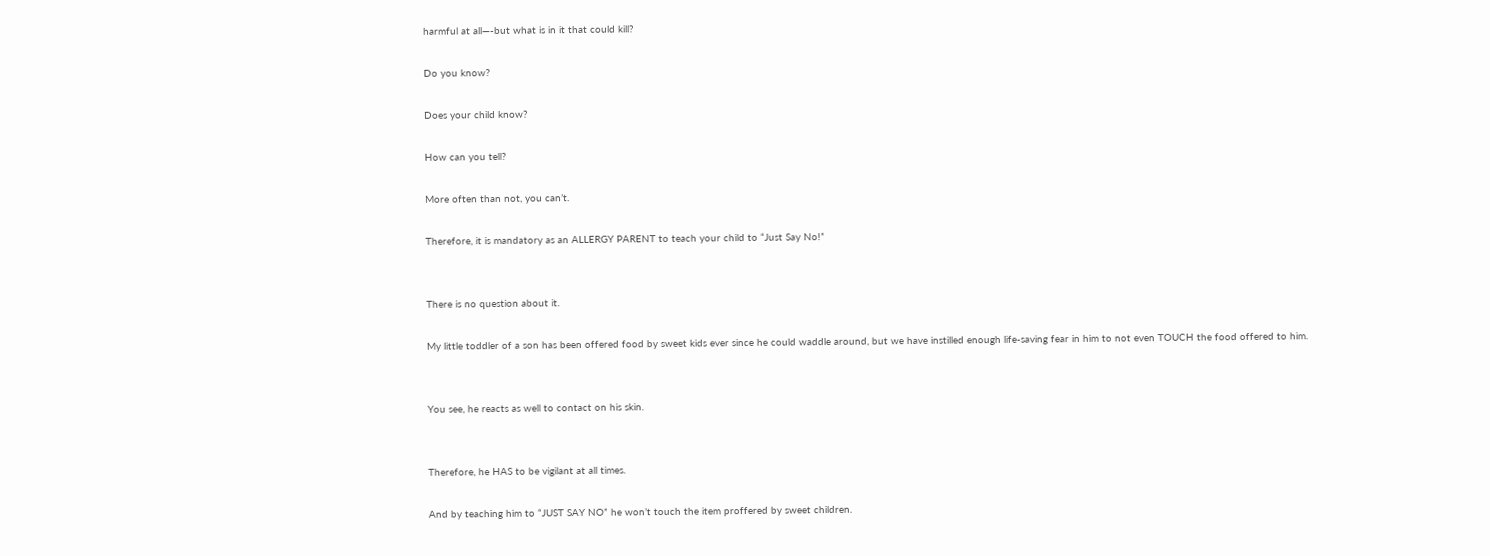harmful at all—-but what is in it that could kill?

Do you know?

Does your child know?

How can you tell?

More often than not, you can’t.

Therefore, it is mandatory as an ALLERGY PARENT to teach your child to “Just Say No!”


There is no question about it.

My little toddler of a son has been offered food by sweet kids ever since he could waddle around, but we have instilled enough life-saving fear in him to not even TOUCH the food offered to him.


You see, he reacts as well to contact on his skin.


Therefore, he HAS to be vigilant at all times.

And by teaching him to “JUST SAY NO” he won’t touch the item proffered by sweet children.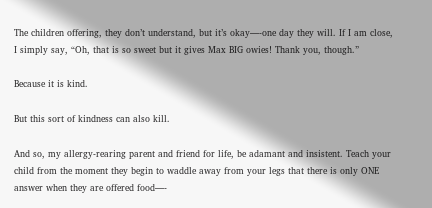The children offering, they don’t understand, but it’s okay—-one day they will. If I am close, I simply say, “Oh, that is so sweet but it gives Max BIG owies! Thank you, though.”

Because it is kind.

But this sort of kindness can also kill.

And so, my allergy-rearing parent and friend for life, be adamant and insistent. Teach your child from the moment they begin to waddle away from your legs that there is only ONE answer when they are offered food—-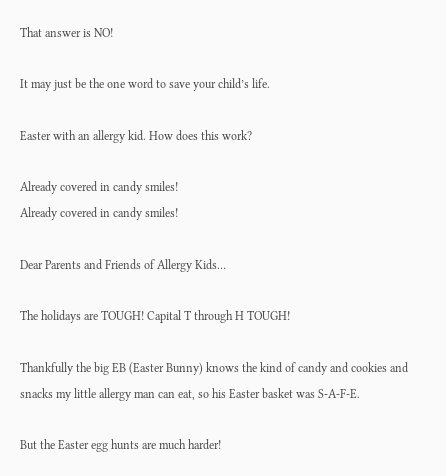That answer is NO!

It may just be the one word to save your child’s life.

Easter with an allergy kid. How does this work?

Already covered in candy smiles!
Already covered in candy smiles!

Dear Parents and Friends of Allergy Kids…

The holidays are TOUGH! Capital T through H TOUGH!

Thankfully the big EB (Easter Bunny) knows the kind of candy and cookies and snacks my little allergy man can eat, so his Easter basket was S-A-F-E.

But the Easter egg hunts are much harder!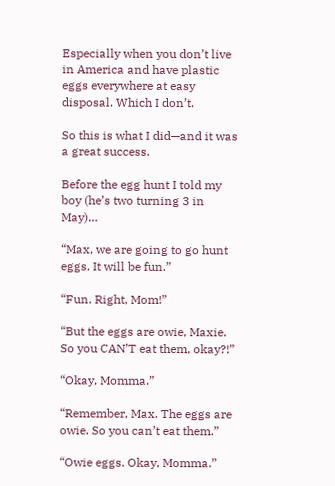Especially when you don’t live in America and have plastic eggs everywhere at easy disposal. Which I don’t.

So this is what I did—and it was a great success.

Before the egg hunt I told my boy (he’s two turning 3 in May)…

“Max, we are going to go hunt eggs. It will be fun.”

“Fun. Right, Mom!”

“But the eggs are owie, Maxie. So you CAN’T eat them, okay?!”

“Okay, Momma.”

“Remember, Max. The eggs are owie. So you can’t eat them.”

“Owie eggs. Okay, Momma.”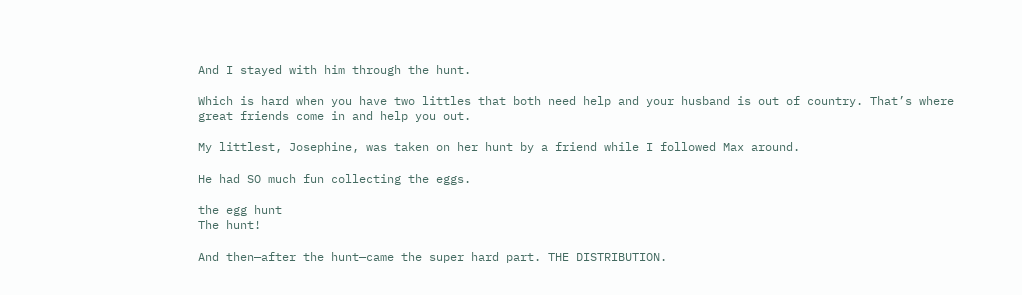And I stayed with him through the hunt.

Which is hard when you have two littles that both need help and your husband is out of country. That’s where great friends come in and help you out.

My littlest, Josephine, was taken on her hunt by a friend while I followed Max around.

He had SO much fun collecting the eggs.

the egg hunt
The hunt!

And then—after the hunt—came the super hard part. THE DISTRIBUTION.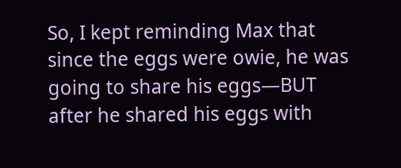So, I kept reminding Max that since the eggs were owie, he was going to share his eggs—BUT after he shared his eggs with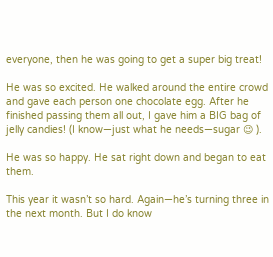everyone, then he was going to get a super big treat!

He was so excited. He walked around the entire crowd and gave each person one chocolate egg. After he finished passing them all out, I gave him a BIG bag of jelly candies! (I know—just what he needs—sugar 😉 ).

He was so happy. He sat right down and began to eat them.

This year it wasn’t so hard. Again—he’s turning three in the next month. But I do know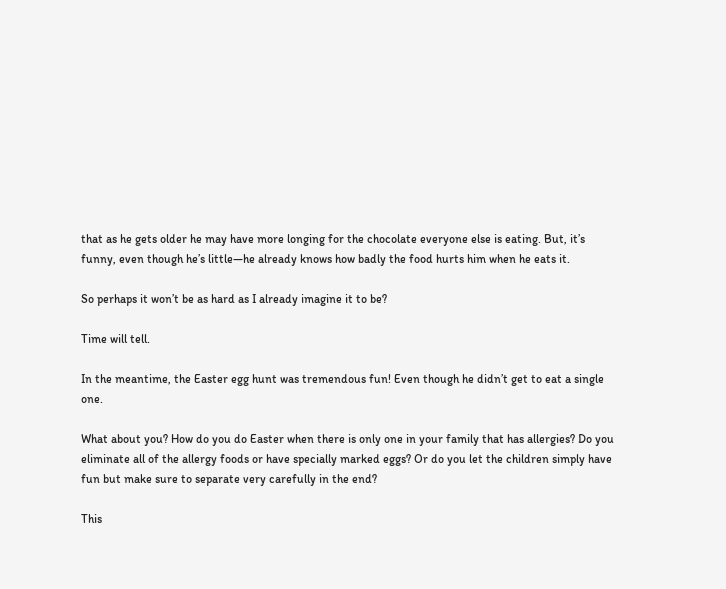that as he gets older he may have more longing for the chocolate everyone else is eating. But, it’s funny, even though he’s little—he already knows how badly the food hurts him when he eats it.

So perhaps it won’t be as hard as I already imagine it to be?

Time will tell.

In the meantime, the Easter egg hunt was tremendous fun! Even though he didn’t get to eat a single one.

What about you? How do you do Easter when there is only one in your family that has allergies? Do you eliminate all of the allergy foods or have specially marked eggs? Or do you let the children simply have fun but make sure to separate very carefully in the end?

This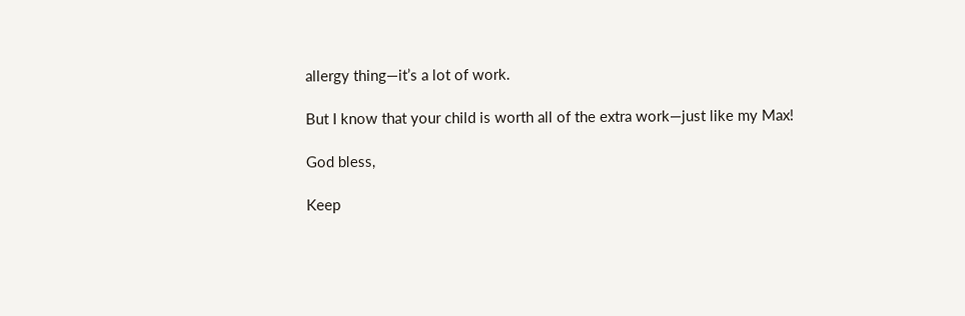allergy thing—it’s a lot of work.

But I know that your child is worth all of the extra work—just like my Max!

God bless,

Keep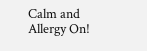Calm and Allergy On!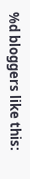%d bloggers like this: